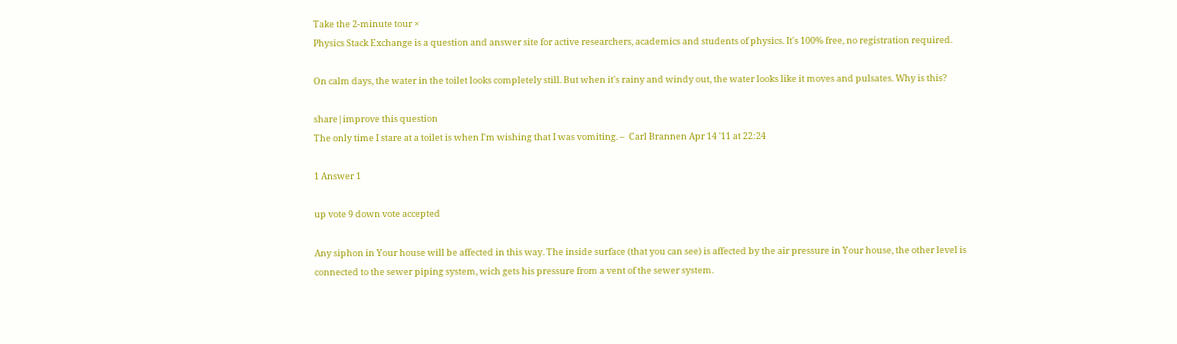Take the 2-minute tour ×
Physics Stack Exchange is a question and answer site for active researchers, academics and students of physics. It's 100% free, no registration required.

On calm days, the water in the toilet looks completely still. But when it's rainy and windy out, the water looks like it moves and pulsates. Why is this?

share|improve this question
The only time I stare at a toilet is when I'm wishing that I was vomiting. –  Carl Brannen Apr 14 '11 at 22:24

1 Answer 1

up vote 9 down vote accepted

Any siphon in Your house will be affected in this way. The inside surface (that you can see) is affected by the air pressure in Your house, the other level is connected to the sewer piping system, wich gets his pressure from a vent of the sewer system.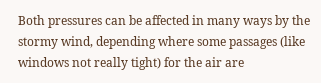Both pressures can be affected in many ways by the stormy wind, depending where some passages (like windows not really tight) for the air are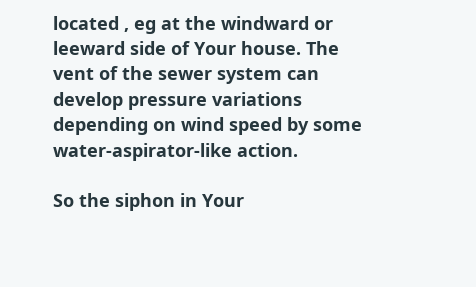located , eg at the windward or leeward side of Your house. The vent of the sewer system can develop pressure variations depending on wind speed by some water-aspirator-like action.

So the siphon in Your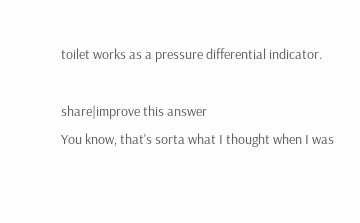toilet works as a pressure differential indicator.

share|improve this answer
You know, that's sorta what I thought when I was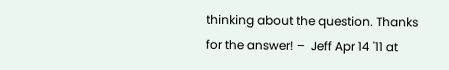thinking about the question. Thanks for the answer! –  Jeff Apr 14 '11 at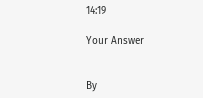14:19

Your Answer


By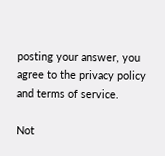posting your answer, you agree to the privacy policy and terms of service.

Not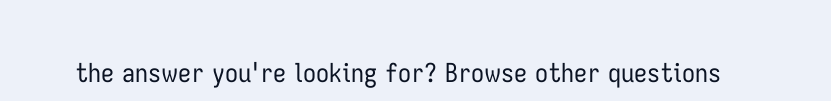the answer you're looking for? Browse other questions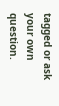tagged or ask your own question.